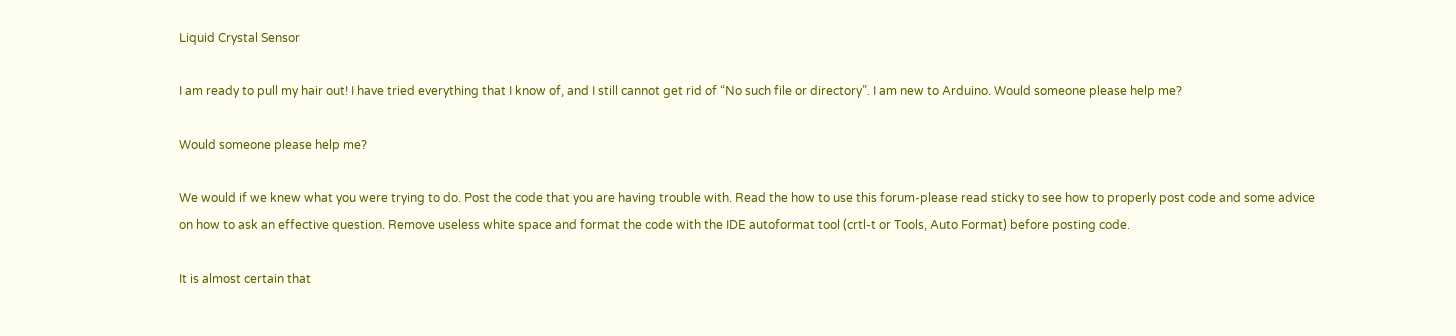Liquid Crystal Sensor

I am ready to pull my hair out! I have tried everything that I know of, and I still cannot get rid of “No such file or directory”. I am new to Arduino. Would someone please help me?

Would someone please help me?

We would if we knew what you were trying to do. Post the code that you are having trouble with. Read the how to use this forum-please read sticky to see how to properly post code and some advice on how to ask an effective question. Remove useless white space and format the code with the IDE autoformat tool (crtl-t or Tools, Auto Format) before posting code.

It is almost certain that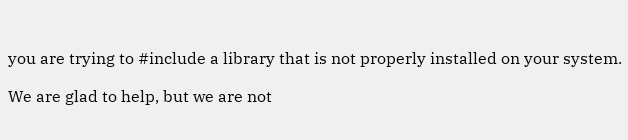you are trying to #include a library that is not properly installed on your system.

We are glad to help, but we are not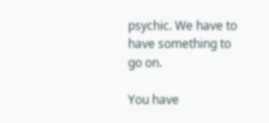psychic. We have to have something to go on.

You have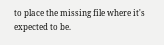to place the missing file where it's expected to be.